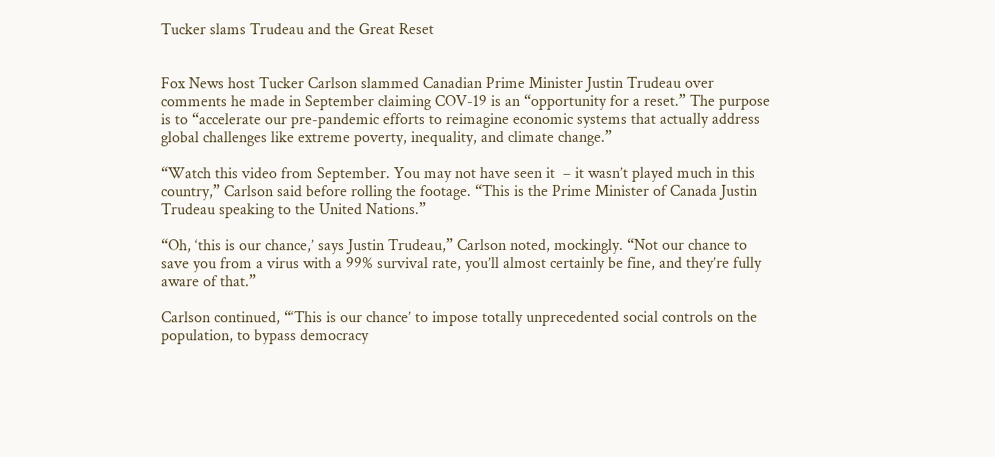Tucker slams Trudeau and the Great Reset


Fox News host Tucker Carlson slammed Canadian Prime Minister Justin Trudeau over comments he made in September claiming COV-19 is an “opportunity for a reset.” The purpose is to “accelerate our pre-pandemic efforts to reimagine economic systems that actually address global challenges like extreme poverty, inequality, and climate change.”

“Watch this video from September. You may not have seen it  – it wasn’t played much in this country,” Carlson said before rolling the footage. “This is the Prime Minister of Canada Justin Trudeau speaking to the United Nations.”

“Oh, ‘this is our chance,’ says Justin Trudeau,” Carlson noted, mockingly. “Not our chance to save you from a virus with a 99% survival rate, you’ll almost certainly be fine, and they’re fully aware of that.”

Carlson continued, “‘This is our chance’ to impose totally unprecedented social controls on the population, to bypass democracy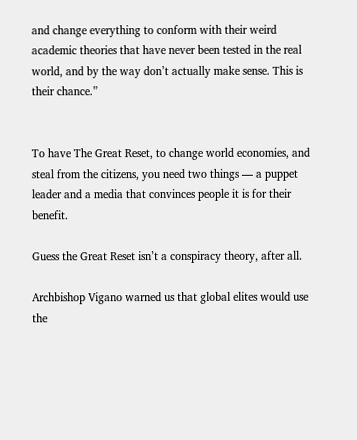and change everything to conform with their weird academic theories that have never been tested in the real world, and by the way don’t actually make sense. This is their chance.”


To have The Great Reset, to change world economies, and steal from the citizens, you need two things — a puppet leader and a media that convinces people it is for their benefit.

Guess the Great Reset isn’t a conspiracy theory, after all.

Archbishop Vigano warned us that global elites would use the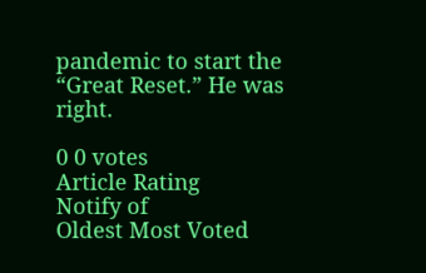pandemic to start the “Great Reset.” He was right.

0 0 votes
Article Rating
Notify of
Oldest Most Voted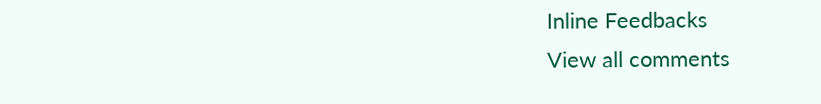Inline Feedbacks
View all comments